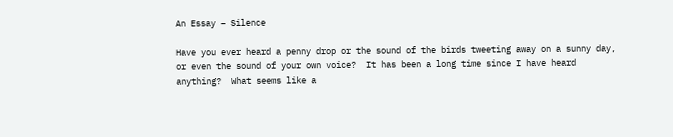An Essay – Silence

Have you ever heard a penny drop or the sound of the birds tweeting away on a sunny day, or even the sound of your own voice?  It has been a long time since I have heard anything?  What seems like a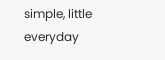simple, little everyday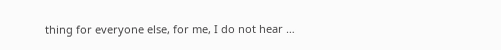thing for everyone else, for me, I do not hear …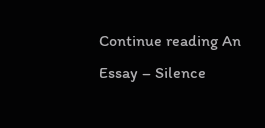Continue reading An Essay – Silence